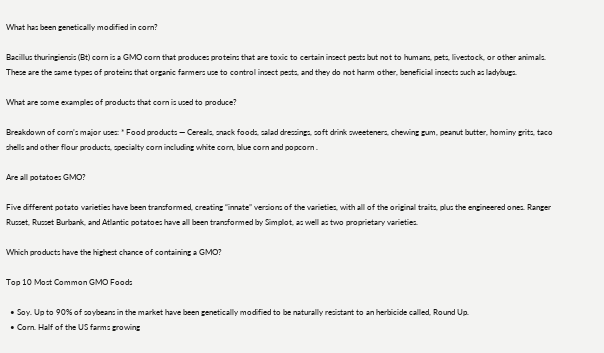What has been genetically modified in corn?

Bacillus thuringiensis (Bt) corn is a GMO corn that produces proteins that are toxic to certain insect pests but not to humans, pets, livestock, or other animals. These are the same types of proteins that organic farmers use to control insect pests, and they do not harm other, beneficial insects such as ladybugs.

What are some examples of products that corn is used to produce?

Breakdown of corn’s major uses: * Food products — Cereals, snack foods, salad dressings, soft drink sweeteners, chewing gum, peanut butter, hominy grits, taco shells and other flour products, specialty corn including white corn, blue corn and popcorn .

Are all potatoes GMO?

Five different potato varieties have been transformed, creating “innate” versions of the varieties, with all of the original traits, plus the engineered ones. Ranger Russet, Russet Burbank, and Atlantic potatoes have all been transformed by Simplot, as well as two proprietary varieties.

Which products have the highest chance of containing a GMO?

Top 10 Most Common GMO Foods

  • Soy. Up to 90% of soybeans in the market have been genetically modified to be naturally resistant to an herbicide called, Round Up.
  • Corn. Half of the US farms growing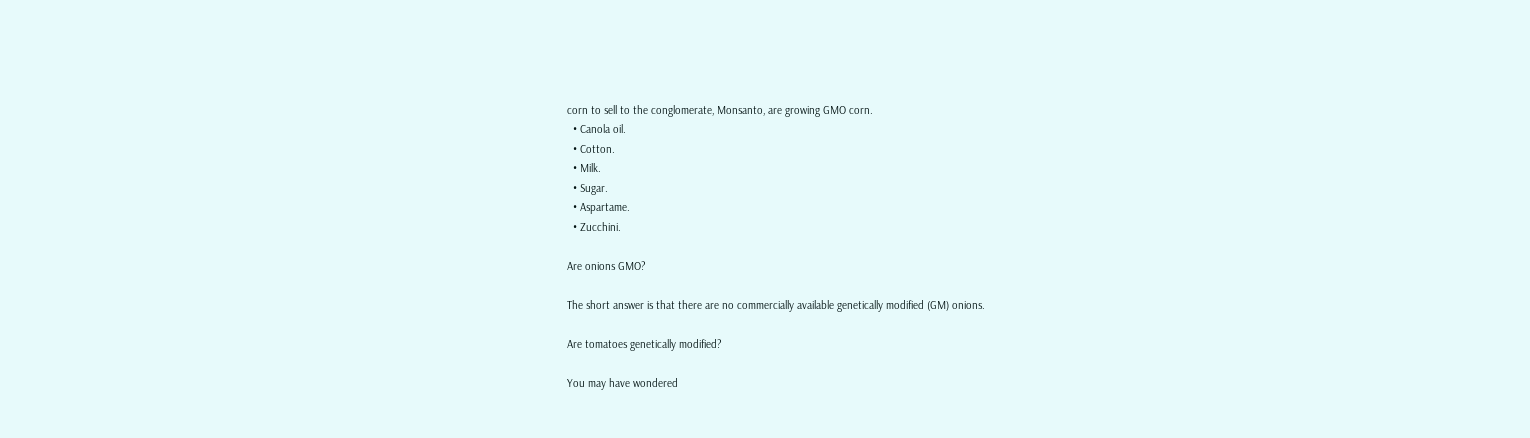corn to sell to the conglomerate, Monsanto, are growing GMO corn.
  • Canola oil.
  • Cotton.
  • Milk.
  • Sugar.
  • Aspartame.
  • Zucchini.

Are onions GMO?

The short answer is that there are no commercially available genetically modified (GM) onions.

Are tomatoes genetically modified?

You may have wondered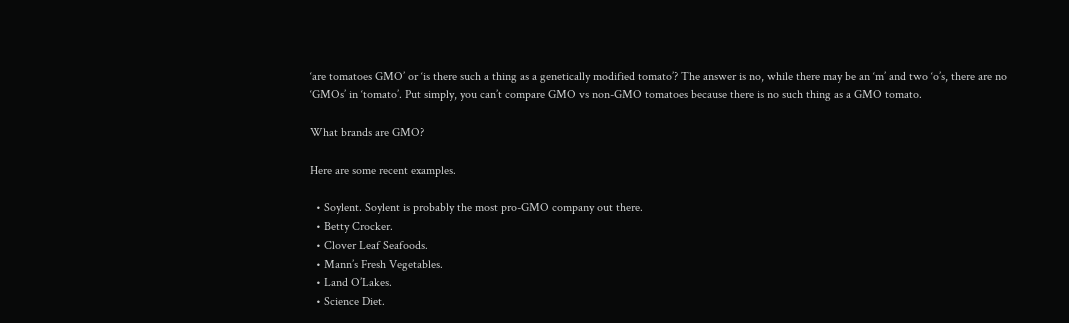‘are tomatoes GMO’ or ‘is there such a thing as a genetically modified tomato’? The answer is no, while there may be an ‘m’ and two ‘o’s, there are no ‘GMOs’ in ‘tomato’. Put simply, you can’t compare GMO vs non-GMO tomatoes because there is no such thing as a GMO tomato.

What brands are GMO?

Here are some recent examples.

  • Soylent. Soylent is probably the most pro-GMO company out there.
  • Betty Crocker.
  • Clover Leaf Seafoods.
  • Mann’s Fresh Vegetables.
  • Land O’Lakes.
  • Science Diet.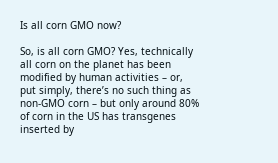Is all corn GMO now?

So, is all corn GMO? Yes, technically all corn on the planet has been modified by human activities – or, put simply, there’s no such thing as non-GMO corn – but only around 80% of corn in the US has transgenes inserted by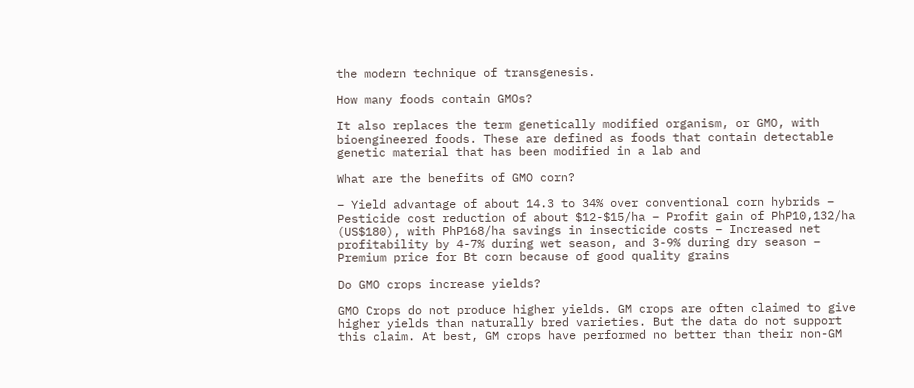the modern technique of transgenesis.

How many foods contain GMOs?

It also replaces the term genetically modified organism, or GMO, with bioengineered foods. These are defined as foods that contain detectable genetic material that has been modified in a lab and

What are the benefits of GMO corn?

– Yield advantage of about 14.3 to 34% over conventional corn hybrids – Pesticide cost reduction of about $12-$15/ha – Profit gain of PhP10,132/ha (US$180), with PhP168/ha savings in insecticide costs – Increased net profitability by 4-7% during wet season, and 3-9% during dry season – Premium price for Bt corn because of good quality grains

Do GMO crops increase yields?

GMO Crops do not produce higher yields. GM crops are often claimed to give higher yields than naturally bred varieties. But the data do not support this claim. At best, GM crops have performed no better than their non-GM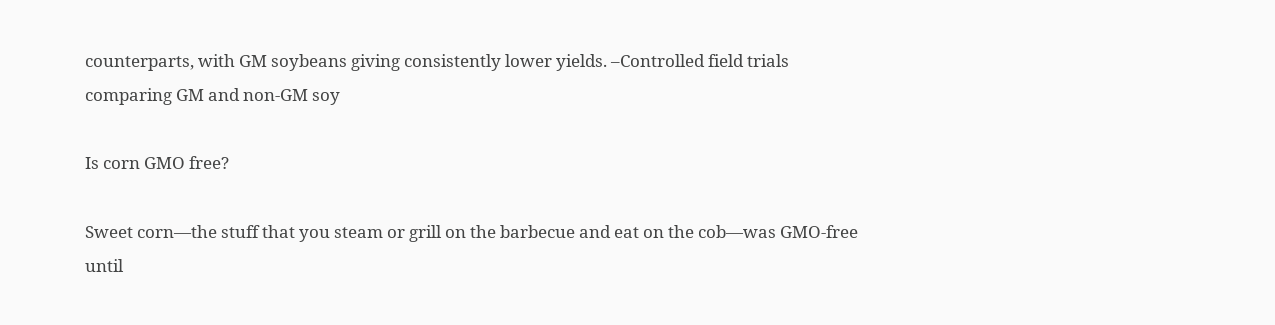counterparts, with GM soybeans giving consistently lower yields. –Controlled field trials comparing GM and non-GM soy

Is corn GMO free?

Sweet corn—the stuff that you steam or grill on the barbecue and eat on the cob—was GMO-free until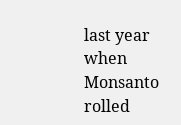last year when Monsanto rolled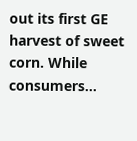out its first GE harvest of sweet corn. While consumers…